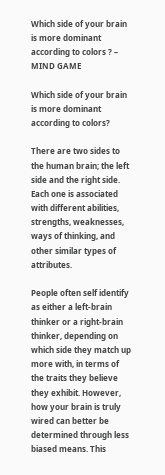Which side of your brain is more dominant according to colors ? – MIND GAME

Which side of your brain is more dominant according to colors?

There are two sides to the human brain; the left side and the right side. Each one is associated with different abilities, strengths, weaknesses, ways of thinking, and other similar types of attributes.

People often self identify as either a left-brain thinker or a right-brain thinker, depending on which side they match up more with, in terms of the traits they believe they exhibit. However, how your brain is truly wired can better be determined through less biased means. This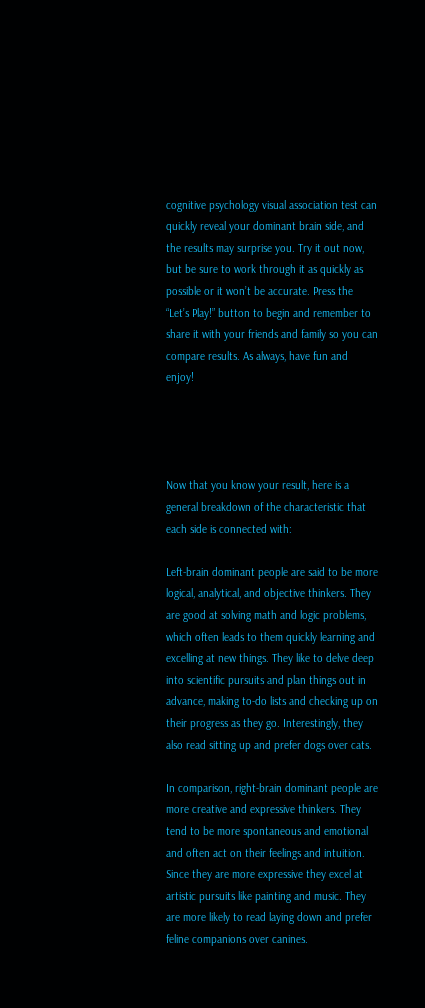cognitive psychology visual association test can quickly reveal your dominant brain side, and the results may surprise you. Try it out now, but be sure to work through it as quickly as possible or it won’t be accurate. Press the “Let’s Play!” button to begin and remember to share it with your friends and family so you can compare results. As always, have fun and enjoy!




Now that you know your result, here is a general breakdown of the characteristic that each side is connected with:

Left-brain dominant people are said to be more logical, analytical, and objective thinkers. They are good at solving math and logic problems, which often leads to them quickly learning and excelling at new things. They like to delve deep into scientific pursuits and plan things out in advance, making to-do lists and checking up on their progress as they go. Interestingly, they also read sitting up and prefer dogs over cats.

In comparison, right-brain dominant people are more creative and expressive thinkers. They tend to be more spontaneous and emotional and often act on their feelings and intuition. Since they are more expressive they excel at artistic pursuits like painting and music. They are more likely to read laying down and prefer feline companions over canines.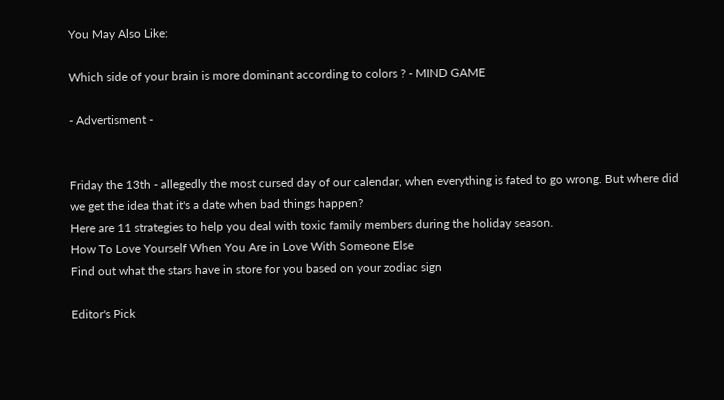You May Also Like:

Which side of your brain is more dominant according to colors ? - MIND GAME

- Advertisment -


Friday the 13th - allegedly the most cursed day of our calendar, when everything is fated to go wrong. But where did we get the idea that it's a date when bad things happen?
Here are 11 strategies to help you deal with toxic family members during the holiday season.
How To Love Yourself When You Are in Love With Someone Else
Find out what the stars have in store for you based on your zodiac sign

Editor's Pick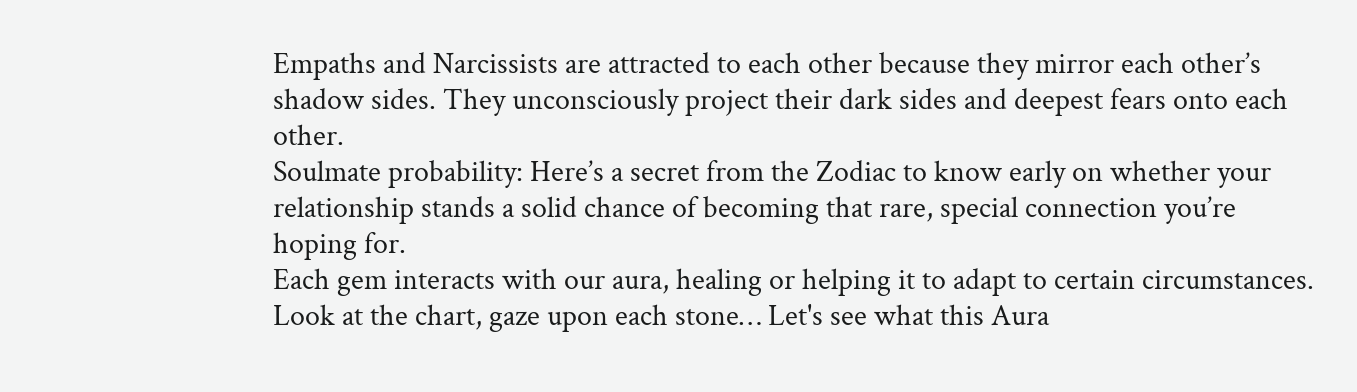Empaths and Narcissists are attracted to each other because they mirror each other’s shadow sides. They unconsciously project their dark sides and deepest fears onto each other.
Soulmate probability: Here’s a secret from the Zodiac to know early on whether your relationship stands a solid chance of becoming that rare, special connection you’re hoping for.
Each gem interacts with our aura, healing or helping it to adapt to certain circumstances. Look at the chart, gaze upon each stone… Let's see what this Aura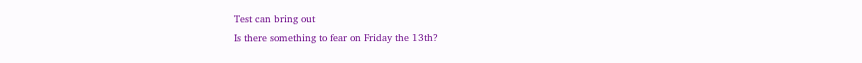Test can bring out
Is there something to fear on Friday the 13th?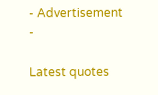- Advertisement -

Latest quotes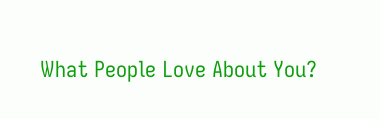What People Love About You?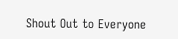Shout Out to Everyone